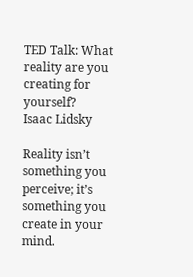TED Talk: What reality are you creating for yourself?
Isaac Lidsky

Reality isn’t something you perceive; it’s something you create in your mind.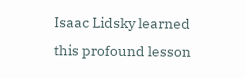Isaac Lidsky learned this profound lesson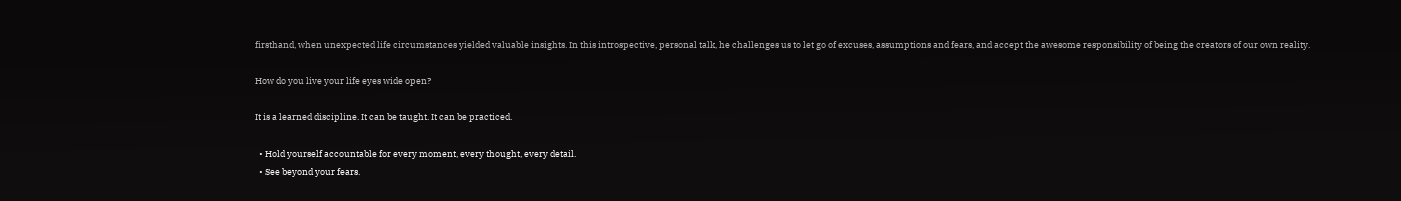firsthand, when unexpected life circumstances yielded valuable insights. In this introspective, personal talk, he challenges us to let go of excuses, assumptions and fears, and accept the awesome responsibility of being the creators of our own reality.

How do you live your life eyes wide open?

It is a learned discipline. It can be taught. It can be practiced.

  • Hold yourself accountable for every moment, every thought, every detail.
  • See beyond your fears.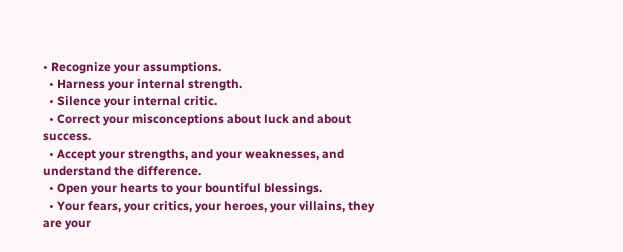• Recognize your assumptions.
  • Harness your internal strength.
  • Silence your internal critic.
  • Correct your misconceptions about luck and about success.
  • Accept your strengths, and your weaknesses, and understand the difference.
  • Open your hearts to your bountiful blessings.
  • Your fears, your critics, your heroes, your villains, they are your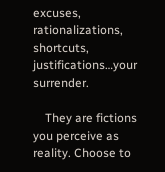excuses, rationalizations, shortcuts, justifications…your surrender.

    They are fictions you perceive as reality. Choose to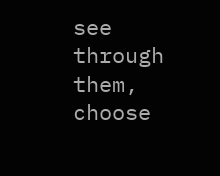see through them, choose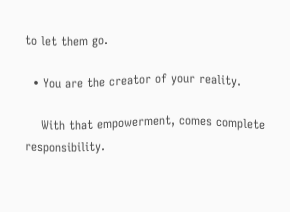to let them go.

  • You are the creator of your reality.

    With that empowerment, comes complete responsibility.